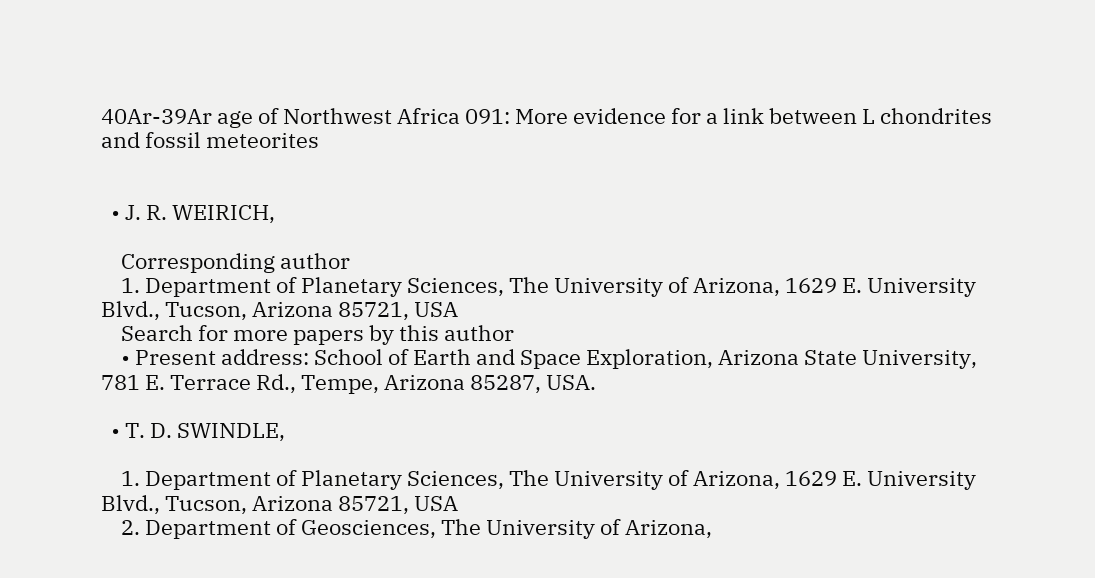40Ar-39Ar age of Northwest Africa 091: More evidence for a link between L chondrites and fossil meteorites


  • J. R. WEIRICH,

    Corresponding author
    1. Department of Planetary Sciences, The University of Arizona, 1629 E. University Blvd., Tucson, Arizona 85721, USA
    Search for more papers by this author
    • Present address: School of Earth and Space Exploration, Arizona State University, 781 E. Terrace Rd., Tempe, Arizona 85287, USA.

  • T. D. SWINDLE,

    1. Department of Planetary Sciences, The University of Arizona, 1629 E. University Blvd., Tucson, Arizona 85721, USA
    2. Department of Geosciences, The University of Arizona,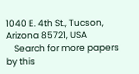1040 E. 4th St., Tucson, Arizona 85721, USA
    Search for more papers by this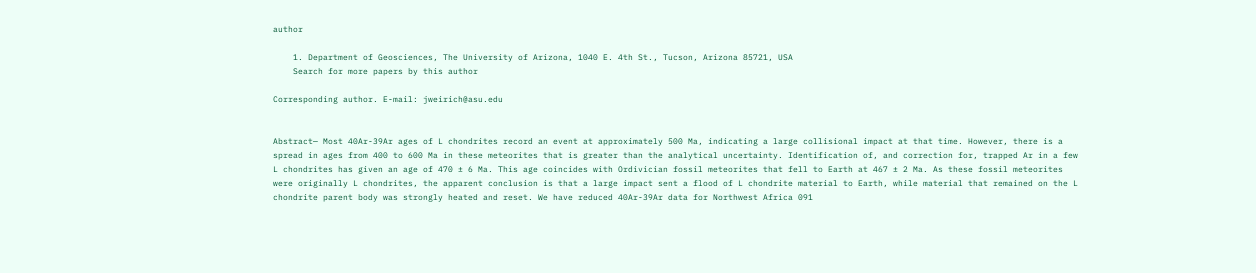author

    1. Department of Geosciences, The University of Arizona, 1040 E. 4th St., Tucson, Arizona 85721, USA
    Search for more papers by this author

Corresponding author. E-mail: jweirich@asu.edu


Abstract— Most 40Ar-39Ar ages of L chondrites record an event at approximately 500 Ma, indicating a large collisional impact at that time. However, there is a spread in ages from 400 to 600 Ma in these meteorites that is greater than the analytical uncertainty. Identification of, and correction for, trapped Ar in a few L chondrites has given an age of 470 ± 6 Ma. This age coincides with Ordivician fossil meteorites that fell to Earth at 467 ± 2 Ma. As these fossil meteorites were originally L chondrites, the apparent conclusion is that a large impact sent a flood of L chondrite material to Earth, while material that remained on the L chondrite parent body was strongly heated and reset. We have reduced 40Ar-39Ar data for Northwest Africa 091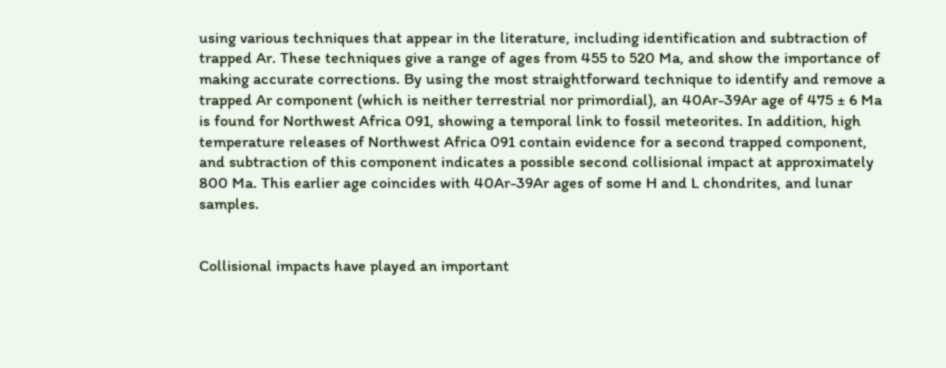using various techniques that appear in the literature, including identification and subtraction of trapped Ar. These techniques give a range of ages from 455 to 520 Ma, and show the importance of making accurate corrections. By using the most straightforward technique to identify and remove a trapped Ar component (which is neither terrestrial nor primordial), an 40Ar-39Ar age of 475 ± 6 Ma is found for Northwest Africa 091, showing a temporal link to fossil meteorites. In addition, high temperature releases of Northwest Africa 091 contain evidence for a second trapped component, and subtraction of this component indicates a possible second collisional impact at approximately 800 Ma. This earlier age coincides with 40Ar-39Ar ages of some H and L chondrites, and lunar samples.


Collisional impacts have played an important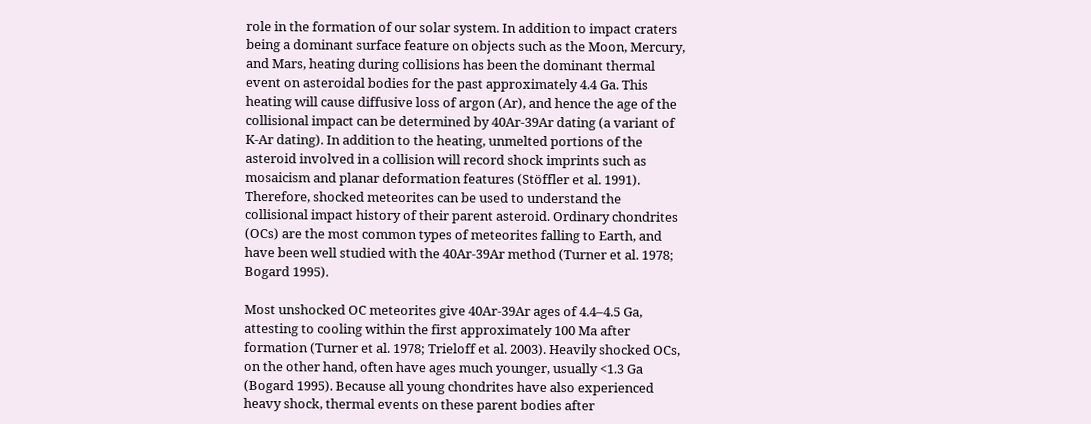role in the formation of our solar system. In addition to impact craters being a dominant surface feature on objects such as the Moon, Mercury, and Mars, heating during collisions has been the dominant thermal event on asteroidal bodies for the past approximately 4.4 Ga. This heating will cause diffusive loss of argon (Ar), and hence the age of the collisional impact can be determined by 40Ar-39Ar dating (a variant of K-Ar dating). In addition to the heating, unmelted portions of the asteroid involved in a collision will record shock imprints such as mosaicism and planar deformation features (Stöffler et al. 1991). Therefore, shocked meteorites can be used to understand the collisional impact history of their parent asteroid. Ordinary chondrites (OCs) are the most common types of meteorites falling to Earth, and have been well studied with the 40Ar-39Ar method (Turner et al. 1978; Bogard 1995).

Most unshocked OC meteorites give 40Ar-39Ar ages of 4.4–4.5 Ga, attesting to cooling within the first approximately 100 Ma after formation (Turner et al. 1978; Trieloff et al. 2003). Heavily shocked OCs, on the other hand, often have ages much younger, usually <1.3 Ga (Bogard 1995). Because all young chondrites have also experienced heavy shock, thermal events on these parent bodies after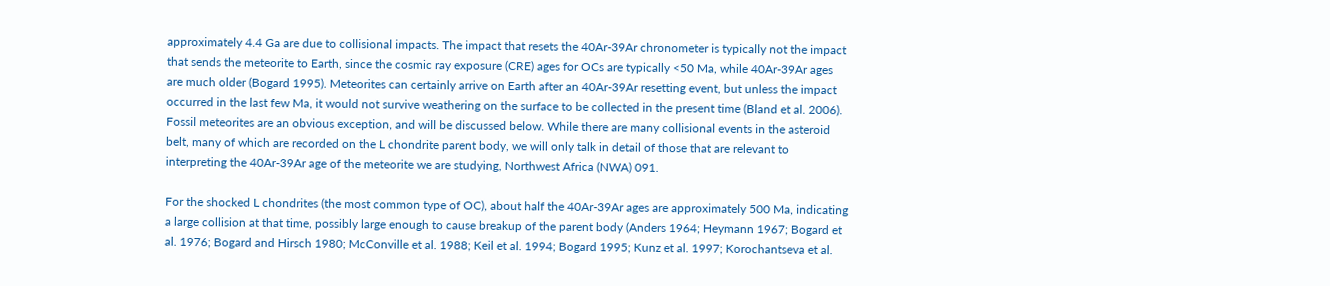approximately 4.4 Ga are due to collisional impacts. The impact that resets the 40Ar-39Ar chronometer is typically not the impact that sends the meteorite to Earth, since the cosmic ray exposure (CRE) ages for OCs are typically <50 Ma, while 40Ar-39Ar ages are much older (Bogard 1995). Meteorites can certainly arrive on Earth after an 40Ar-39Ar resetting event, but unless the impact occurred in the last few Ma, it would not survive weathering on the surface to be collected in the present time (Bland et al. 2006). Fossil meteorites are an obvious exception, and will be discussed below. While there are many collisional events in the asteroid belt, many of which are recorded on the L chondrite parent body, we will only talk in detail of those that are relevant to interpreting the 40Ar-39Ar age of the meteorite we are studying, Northwest Africa (NWA) 091.

For the shocked L chondrites (the most common type of OC), about half the 40Ar-39Ar ages are approximately 500 Ma, indicating a large collision at that time, possibly large enough to cause breakup of the parent body (Anders 1964; Heymann 1967; Bogard et al. 1976; Bogard and Hirsch 1980; McConville et al. 1988; Keil et al. 1994; Bogard 1995; Kunz et al. 1997; Korochantseva et al.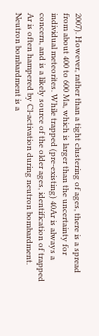2007). However, rather than a tight clustering of ages, there is a spread from about 400 to 600 Ma, which is larger than the uncertainty for individual meteorites. While trapped (pre-existing) 40Ar is always a concern, and is a likely source of the older ages, identification of trapped Ar is often hampered by Cl-activation during neutron bombardment. Neutron bombardment is a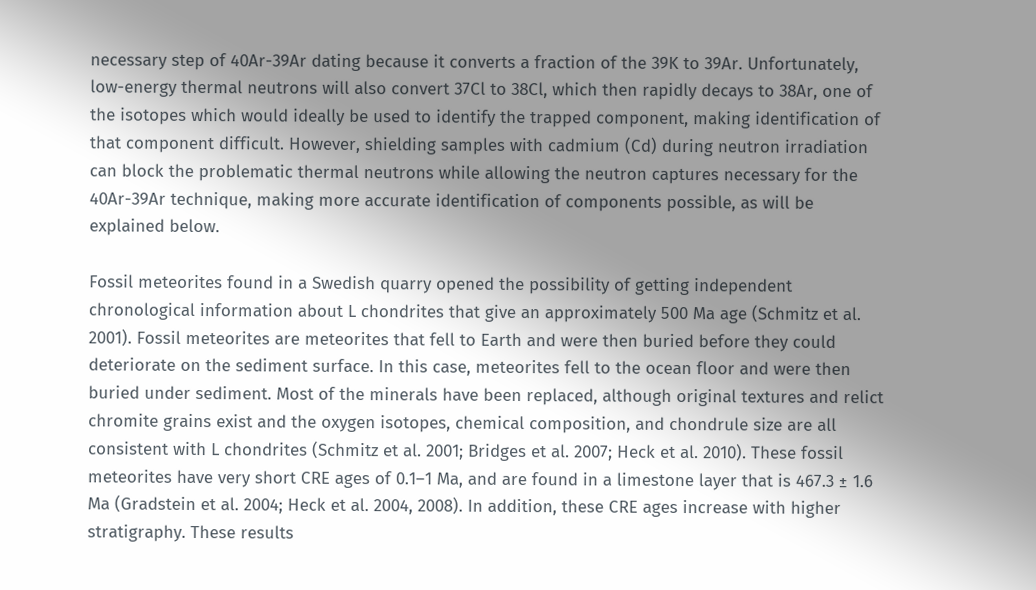necessary step of 40Ar-39Ar dating because it converts a fraction of the 39K to 39Ar. Unfortunately, low-energy thermal neutrons will also convert 37Cl to 38Cl, which then rapidly decays to 38Ar, one of the isotopes which would ideally be used to identify the trapped component, making identification of that component difficult. However, shielding samples with cadmium (Cd) during neutron irradiation can block the problematic thermal neutrons while allowing the neutron captures necessary for the 40Ar-39Ar technique, making more accurate identification of components possible, as will be explained below.

Fossil meteorites found in a Swedish quarry opened the possibility of getting independent chronological information about L chondrites that give an approximately 500 Ma age (Schmitz et al. 2001). Fossil meteorites are meteorites that fell to Earth and were then buried before they could deteriorate on the sediment surface. In this case, meteorites fell to the ocean floor and were then buried under sediment. Most of the minerals have been replaced, although original textures and relict chromite grains exist and the oxygen isotopes, chemical composition, and chondrule size are all consistent with L chondrites (Schmitz et al. 2001; Bridges et al. 2007; Heck et al. 2010). These fossil meteorites have very short CRE ages of 0.1–1 Ma, and are found in a limestone layer that is 467.3 ± 1.6 Ma (Gradstein et al. 2004; Heck et al. 2004, 2008). In addition, these CRE ages increase with higher stratigraphy. These results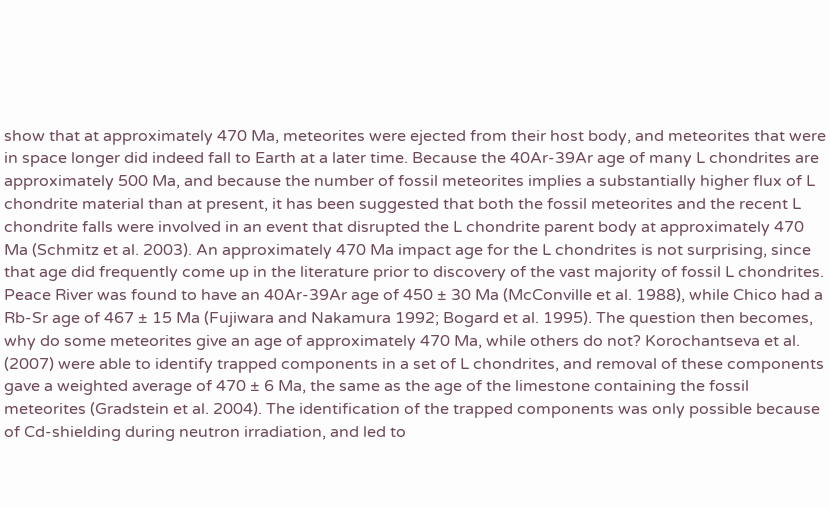show that at approximately 470 Ma, meteorites were ejected from their host body, and meteorites that were in space longer did indeed fall to Earth at a later time. Because the 40Ar-39Ar age of many L chondrites are approximately 500 Ma, and because the number of fossil meteorites implies a substantially higher flux of L chondrite material than at present, it has been suggested that both the fossil meteorites and the recent L chondrite falls were involved in an event that disrupted the L chondrite parent body at approximately 470 Ma (Schmitz et al. 2003). An approximately 470 Ma impact age for the L chondrites is not surprising, since that age did frequently come up in the literature prior to discovery of the vast majority of fossil L chondrites. Peace River was found to have an 40Ar-39Ar age of 450 ± 30 Ma (McConville et al. 1988), while Chico had a Rb-Sr age of 467 ± 15 Ma (Fujiwara and Nakamura 1992; Bogard et al. 1995). The question then becomes, why do some meteorites give an age of approximately 470 Ma, while others do not? Korochantseva et al. (2007) were able to identify trapped components in a set of L chondrites, and removal of these components gave a weighted average of 470 ± 6 Ma, the same as the age of the limestone containing the fossil meteorites (Gradstein et al. 2004). The identification of the trapped components was only possible because of Cd-shielding during neutron irradiation, and led to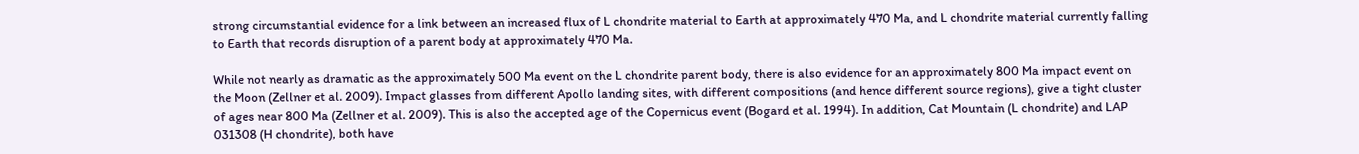strong circumstantial evidence for a link between an increased flux of L chondrite material to Earth at approximately 470 Ma, and L chondrite material currently falling to Earth that records disruption of a parent body at approximately 470 Ma.

While not nearly as dramatic as the approximately 500 Ma event on the L chondrite parent body, there is also evidence for an approximately 800 Ma impact event on the Moon (Zellner et al. 2009). Impact glasses from different Apollo landing sites, with different compositions (and hence different source regions), give a tight cluster of ages near 800 Ma (Zellner et al. 2009). This is also the accepted age of the Copernicus event (Bogard et al. 1994). In addition, Cat Mountain (L chondrite) and LAP 031308 (H chondrite), both have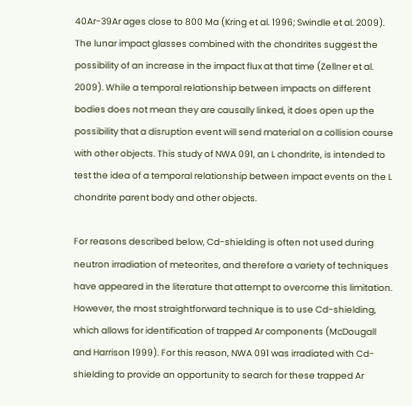40Ar-39Ar ages close to 800 Ma (Kring et al. 1996; Swindle et al. 2009). The lunar impact glasses combined with the chondrites suggest the possibility of an increase in the impact flux at that time (Zellner et al. 2009). While a temporal relationship between impacts on different bodies does not mean they are causally linked, it does open up the possibility that a disruption event will send material on a collision course with other objects. This study of NWA 091, an L chondrite, is intended to test the idea of a temporal relationship between impact events on the L chondrite parent body and other objects.

For reasons described below, Cd-shielding is often not used during neutron irradiation of meteorites, and therefore a variety of techniques have appeared in the literature that attempt to overcome this limitation. However, the most straightforward technique is to use Cd-shielding, which allows for identification of trapped Ar components (McDougall and Harrison 1999). For this reason, NWA 091 was irradiated with Cd-shielding to provide an opportunity to search for these trapped Ar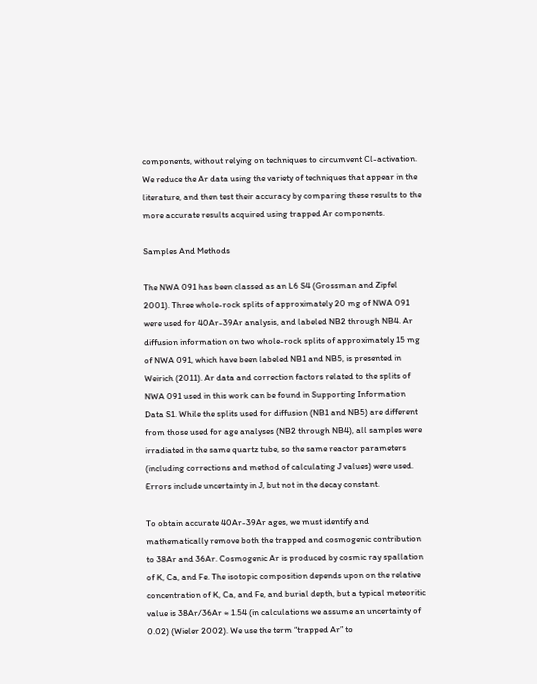components, without relying on techniques to circumvent Cl-activation. We reduce the Ar data using the variety of techniques that appear in the literature, and then test their accuracy by comparing these results to the more accurate results acquired using trapped Ar components.

Samples And Methods

The NWA 091 has been classed as an L6 S4 (Grossman and Zipfel 2001). Three whole-rock splits of approximately 20 mg of NWA 091 were used for 40Ar-39Ar analysis, and labeled NB2 through NB4. Ar diffusion information on two whole-rock splits of approximately 15 mg of NWA 091, which have been labeled NB1 and NB5, is presented in Weirich (2011). Ar data and correction factors related to the splits of NWA 091 used in this work can be found in Supporting Information Data S1. While the splits used for diffusion (NB1 and NB5) are different from those used for age analyses (NB2 through NB4), all samples were irradiated in the same quartz tube, so the same reactor parameters (including corrections and method of calculating J values) were used. Errors include uncertainty in J, but not in the decay constant.

To obtain accurate 40Ar-39Ar ages, we must identify and mathematically remove both the trapped and cosmogenic contribution to 38Ar and 36Ar. Cosmogenic Ar is produced by cosmic ray spallation of K, Ca, and Fe. The isotopic composition depends upon on the relative concentration of K, Ca, and Fe, and burial depth, but a typical meteoritic value is 38Ar/36Ar ≈ 1.54 (in calculations we assume an uncertainty of 0.02) (Wieler 2002). We use the term “trapped Ar” to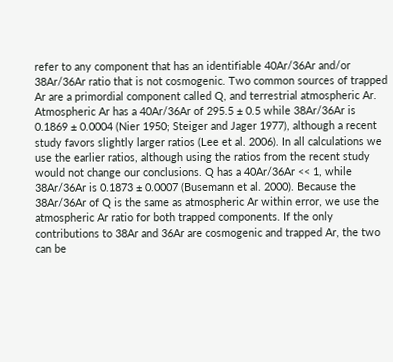refer to any component that has an identifiable 40Ar/36Ar and/or 38Ar/36Ar ratio that is not cosmogenic. Two common sources of trapped Ar are a primordial component called Q, and terrestrial atmospheric Ar. Atmospheric Ar has a 40Ar/36Ar of 295.5 ± 0.5 while 38Ar/36Ar is 0.1869 ± 0.0004 (Nier 1950; Steiger and Jager 1977), although a recent study favors slightly larger ratios (Lee et al. 2006). In all calculations we use the earlier ratios, although using the ratios from the recent study would not change our conclusions. Q has a 40Ar/36Ar << 1, while 38Ar/36Ar is 0.1873 ± 0.0007 (Busemann et al. 2000). Because the 38Ar/36Ar of Q is the same as atmospheric Ar within error, we use the atmospheric Ar ratio for both trapped components. If the only contributions to 38Ar and 36Ar are cosmogenic and trapped Ar, the two can be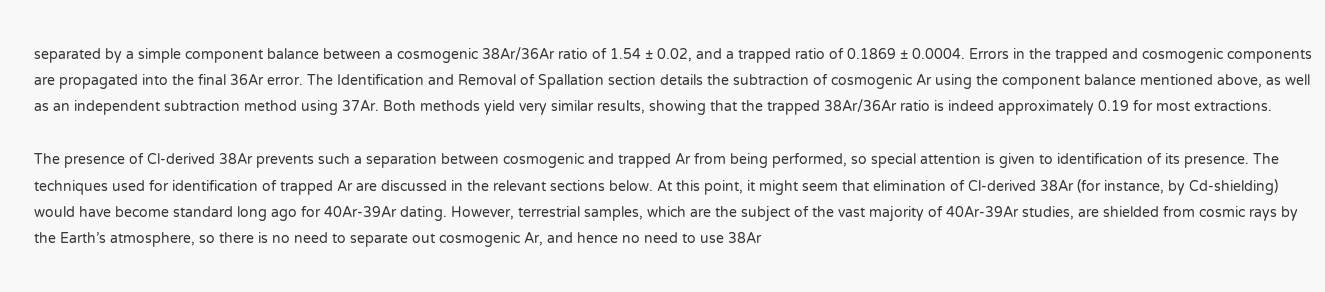separated by a simple component balance between a cosmogenic 38Ar/36Ar ratio of 1.54 ± 0.02, and a trapped ratio of 0.1869 ± 0.0004. Errors in the trapped and cosmogenic components are propagated into the final 36Ar error. The Identification and Removal of Spallation section details the subtraction of cosmogenic Ar using the component balance mentioned above, as well as an independent subtraction method using 37Ar. Both methods yield very similar results, showing that the trapped 38Ar/36Ar ratio is indeed approximately 0.19 for most extractions.

The presence of Cl-derived 38Ar prevents such a separation between cosmogenic and trapped Ar from being performed, so special attention is given to identification of its presence. The techniques used for identification of trapped Ar are discussed in the relevant sections below. At this point, it might seem that elimination of Cl-derived 38Ar (for instance, by Cd-shielding) would have become standard long ago for 40Ar-39Ar dating. However, terrestrial samples, which are the subject of the vast majority of 40Ar-39Ar studies, are shielded from cosmic rays by the Earth’s atmosphere, so there is no need to separate out cosmogenic Ar, and hence no need to use 38Ar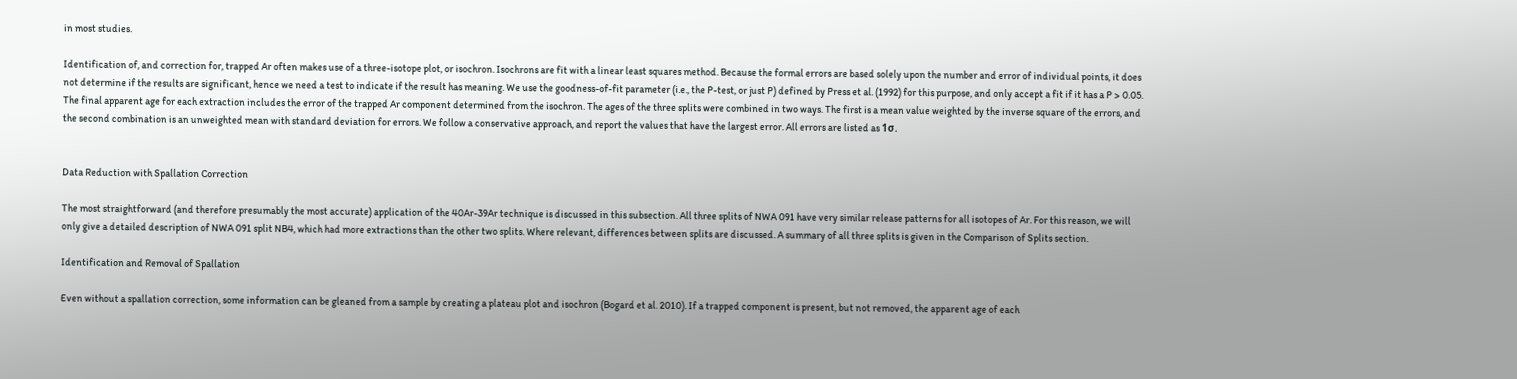in most studies.

Identification of, and correction for, trapped Ar often makes use of a three-isotope plot, or isochron. Isochrons are fit with a linear least squares method. Because the formal errors are based solely upon the number and error of individual points, it does not determine if the results are significant, hence we need a test to indicate if the result has meaning. We use the goodness-of-fit parameter (i.e., the P-test, or just P) defined by Press et al. (1992) for this purpose, and only accept a fit if it has a P > 0.05. The final apparent age for each extraction includes the error of the trapped Ar component determined from the isochron. The ages of the three splits were combined in two ways. The first is a mean value weighted by the inverse square of the errors, and the second combination is an unweighted mean with standard deviation for errors. We follow a conservative approach, and report the values that have the largest error. All errors are listed as 1σ.


Data Reduction with Spallation Correction

The most straightforward (and therefore presumably the most accurate) application of the 40Ar-39Ar technique is discussed in this subsection. All three splits of NWA 091 have very similar release patterns for all isotopes of Ar. For this reason, we will only give a detailed description of NWA 091 split NB4, which had more extractions than the other two splits. Where relevant, differences between splits are discussed. A summary of all three splits is given in the Comparison of Splits section.

Identification and Removal of Spallation

Even without a spallation correction, some information can be gleaned from a sample by creating a plateau plot and isochron (Bogard et al. 2010). If a trapped component is present, but not removed, the apparent age of each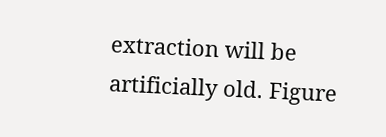extraction will be artificially old. Figure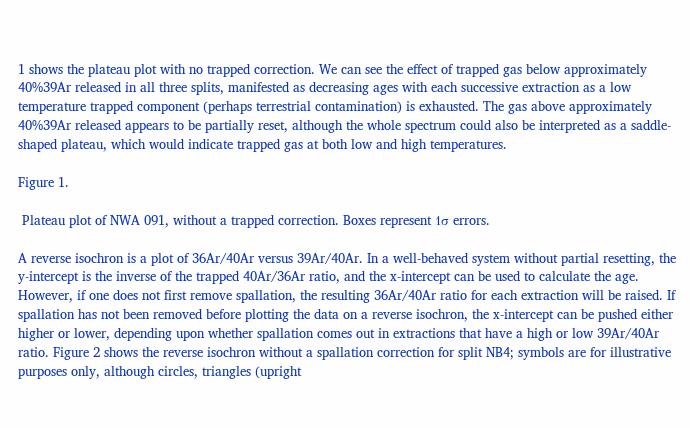1 shows the plateau plot with no trapped correction. We can see the effect of trapped gas below approximately 40%39Ar released in all three splits, manifested as decreasing ages with each successive extraction as a low temperature trapped component (perhaps terrestrial contamination) is exhausted. The gas above approximately 40%39Ar released appears to be partially reset, although the whole spectrum could also be interpreted as a saddle-shaped plateau, which would indicate trapped gas at both low and high temperatures.

Figure 1.

 Plateau plot of NWA 091, without a trapped correction. Boxes represent 1σ errors.

A reverse isochron is a plot of 36Ar/40Ar versus 39Ar/40Ar. In a well-behaved system without partial resetting, the y-intercept is the inverse of the trapped 40Ar/36Ar ratio, and the x-intercept can be used to calculate the age. However, if one does not first remove spallation, the resulting 36Ar/40Ar ratio for each extraction will be raised. If spallation has not been removed before plotting the data on a reverse isochron, the x-intercept can be pushed either higher or lower, depending upon whether spallation comes out in extractions that have a high or low 39Ar/40Ar ratio. Figure 2 shows the reverse isochron without a spallation correction for split NB4; symbols are for illustrative purposes only, although circles, triangles (upright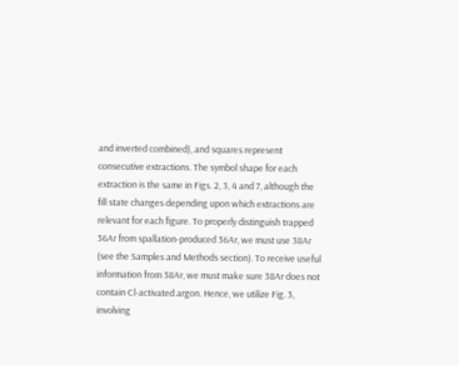and inverted combined), and squares represent consecutive extractions. The symbol shape for each extraction is the same in Figs. 2, 3, 4 and 7, although the fill state changes depending upon which extractions are relevant for each figure. To properly distinguish trapped 36Ar from spallation-produced 36Ar, we must use 38Ar (see the Samples and Methods section). To receive useful information from 38Ar, we must make sure 38Ar does not contain Cl-activated argon. Hence, we utilize Fig. 3, involving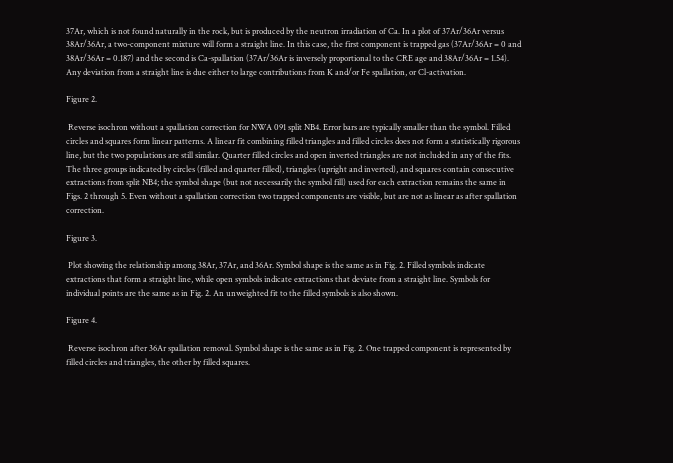37Ar, which is not found naturally in the rock, but is produced by the neutron irradiation of Ca. In a plot of 37Ar/36Ar versus 38Ar/36Ar, a two-component mixture will form a straight line. In this case, the first component is trapped gas (37Ar/36Ar = 0 and 38Ar/36Ar = 0.187) and the second is Ca-spallation (37Ar/36Ar is inversely proportional to the CRE age and 38Ar/36Ar = 1.54). Any deviation from a straight line is due either to large contributions from K and/or Fe spallation, or Cl-activation.

Figure 2.

 Reverse isochron without a spallation correction for NWA 091 split NB4. Error bars are typically smaller than the symbol. Filled circles and squares form linear patterns. A linear fit combining filled triangles and filled circles does not form a statistically rigorous line, but the two populations are still similar. Quarter filled circles and open inverted triangles are not included in any of the fits. The three groups indicated by circles (filled and quarter filled), triangles (upright and inverted), and squares contain consecutive extractions from split NB4; the symbol shape (but not necessarily the symbol fill) used for each extraction remains the same in Figs. 2 through 5. Even without a spallation correction two trapped components are visible, but are not as linear as after spallation correction.

Figure 3.

 Plot showing the relationship among 38Ar, 37Ar, and 36Ar. Symbol shape is the same as in Fig. 2. Filled symbols indicate extractions that form a straight line, while open symbols indicate extractions that deviate from a straight line. Symbols for individual points are the same as in Fig. 2. An unweighted fit to the filled symbols is also shown.

Figure 4.

 Reverse isochron after 36Ar spallation removal. Symbol shape is the same as in Fig. 2. One trapped component is represented by filled circles and triangles, the other by filled squares.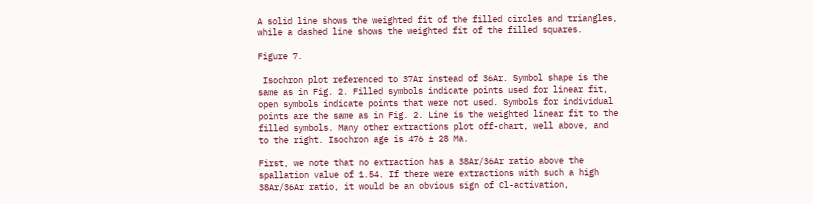A solid line shows the weighted fit of the filled circles and triangles, while a dashed line shows the weighted fit of the filled squares.

Figure 7.

 Isochron plot referenced to 37Ar instead of 36Ar. Symbol shape is the same as in Fig. 2. Filled symbols indicate points used for linear fit, open symbols indicate points that were not used. Symbols for individual points are the same as in Fig. 2. Line is the weighted linear fit to the filled symbols. Many other extractions plot off-chart, well above, and to the right. Isochron age is 476 ± 28 Ma.

First, we note that no extraction has a 38Ar/36Ar ratio above the spallation value of 1.54. If there were extractions with such a high 38Ar/36Ar ratio, it would be an obvious sign of Cl-activation,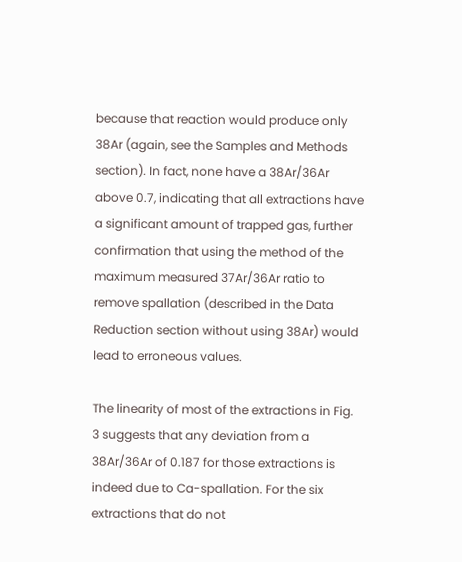because that reaction would produce only 38Ar (again, see the Samples and Methods section). In fact, none have a 38Ar/36Ar above 0.7, indicating that all extractions have a significant amount of trapped gas, further confirmation that using the method of the maximum measured 37Ar/36Ar ratio to remove spallation (described in the Data Reduction section without using 38Ar) would lead to erroneous values.

The linearity of most of the extractions in Fig. 3 suggests that any deviation from a 38Ar/36Ar of 0.187 for those extractions is indeed due to Ca-spallation. For the six extractions that do not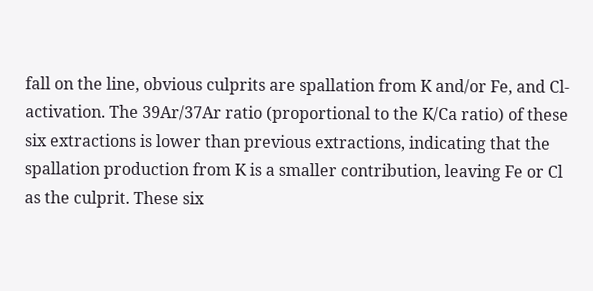fall on the line, obvious culprits are spallation from K and/or Fe, and Cl-activation. The 39Ar/37Ar ratio (proportional to the K/Ca ratio) of these six extractions is lower than previous extractions, indicating that the spallation production from K is a smaller contribution, leaving Fe or Cl as the culprit. These six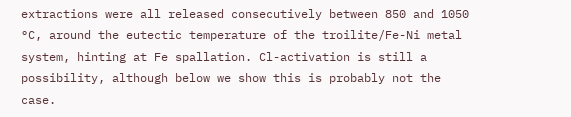extractions were all released consecutively between 850 and 1050 °C, around the eutectic temperature of the troilite/Fe-Ni metal system, hinting at Fe spallation. Cl-activation is still a possibility, although below we show this is probably not the case.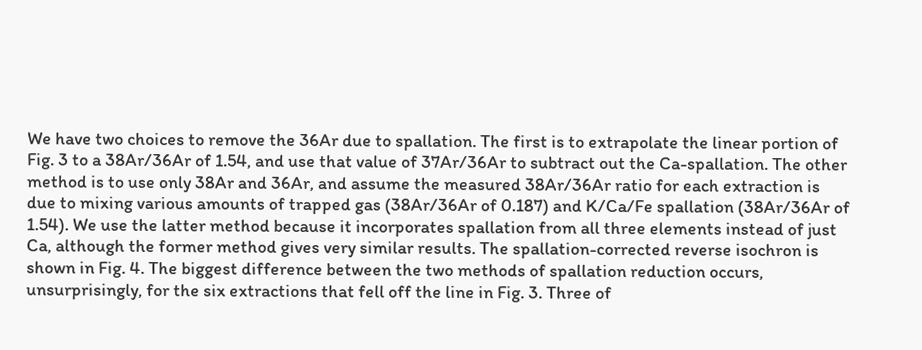We have two choices to remove the 36Ar due to spallation. The first is to extrapolate the linear portion of Fig. 3 to a 38Ar/36Ar of 1.54, and use that value of 37Ar/36Ar to subtract out the Ca-spallation. The other method is to use only 38Ar and 36Ar, and assume the measured 38Ar/36Ar ratio for each extraction is due to mixing various amounts of trapped gas (38Ar/36Ar of 0.187) and K/Ca/Fe spallation (38Ar/36Ar of 1.54). We use the latter method because it incorporates spallation from all three elements instead of just Ca, although the former method gives very similar results. The spallation-corrected reverse isochron is shown in Fig. 4. The biggest difference between the two methods of spallation reduction occurs, unsurprisingly, for the six extractions that fell off the line in Fig. 3. Three of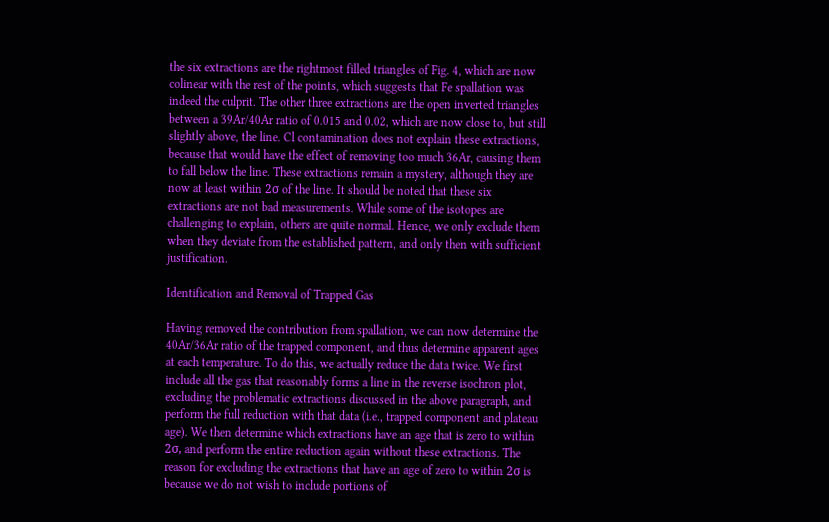the six extractions are the rightmost filled triangles of Fig. 4, which are now colinear with the rest of the points, which suggests that Fe spallation was indeed the culprit. The other three extractions are the open inverted triangles between a 39Ar/40Ar ratio of 0.015 and 0.02, which are now close to, but still slightly above, the line. Cl contamination does not explain these extractions, because that would have the effect of removing too much 36Ar, causing them to fall below the line. These extractions remain a mystery, although they are now at least within 2σ of the line. It should be noted that these six extractions are not bad measurements. While some of the isotopes are challenging to explain, others are quite normal. Hence, we only exclude them when they deviate from the established pattern, and only then with sufficient justification.

Identification and Removal of Trapped Gas

Having removed the contribution from spallation, we can now determine the 40Ar/36Ar ratio of the trapped component, and thus determine apparent ages at each temperature. To do this, we actually reduce the data twice. We first include all the gas that reasonably forms a line in the reverse isochron plot, excluding the problematic extractions discussed in the above paragraph, and perform the full reduction with that data (i.e., trapped component and plateau age). We then determine which extractions have an age that is zero to within 2σ, and perform the entire reduction again without these extractions. The reason for excluding the extractions that have an age of zero to within 2σ is because we do not wish to include portions of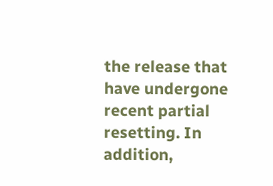the release that have undergone recent partial resetting. In addition,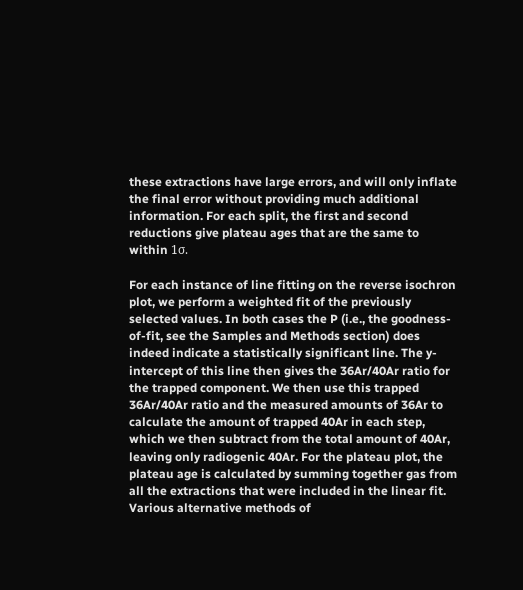these extractions have large errors, and will only inflate the final error without providing much additional information. For each split, the first and second reductions give plateau ages that are the same to within 1σ.

For each instance of line fitting on the reverse isochron plot, we perform a weighted fit of the previously selected values. In both cases the P (i.e., the goodness-of-fit, see the Samples and Methods section) does indeed indicate a statistically significant line. The y-intercept of this line then gives the 36Ar/40Ar ratio for the trapped component. We then use this trapped 36Ar/40Ar ratio and the measured amounts of 36Ar to calculate the amount of trapped 40Ar in each step, which we then subtract from the total amount of 40Ar, leaving only radiogenic 40Ar. For the plateau plot, the plateau age is calculated by summing together gas from all the extractions that were included in the linear fit. Various alternative methods of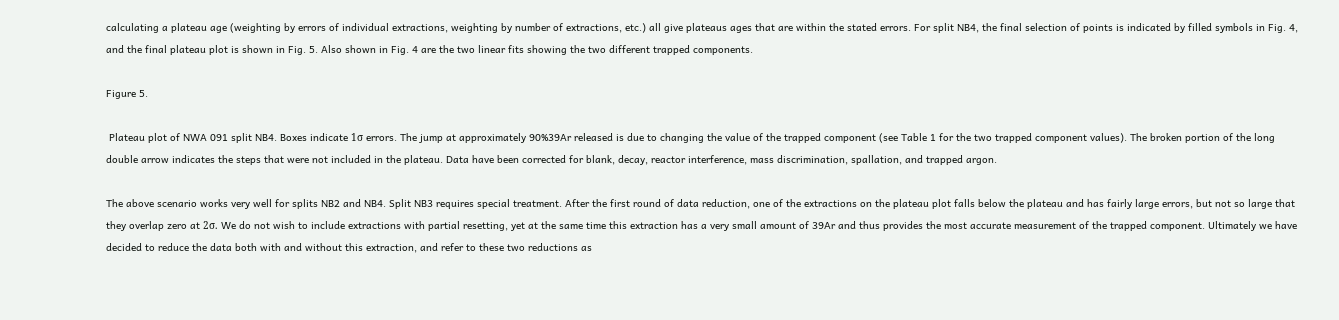calculating a plateau age (weighting by errors of individual extractions, weighting by number of extractions, etc.) all give plateaus ages that are within the stated errors. For split NB4, the final selection of points is indicated by filled symbols in Fig. 4, and the final plateau plot is shown in Fig. 5. Also shown in Fig. 4 are the two linear fits showing the two different trapped components.

Figure 5.

 Plateau plot of NWA 091 split NB4. Boxes indicate 1σ errors. The jump at approximately 90%39Ar released is due to changing the value of the trapped component (see Table 1 for the two trapped component values). The broken portion of the long double arrow indicates the steps that were not included in the plateau. Data have been corrected for blank, decay, reactor interference, mass discrimination, spallation, and trapped argon.

The above scenario works very well for splits NB2 and NB4. Split NB3 requires special treatment. After the first round of data reduction, one of the extractions on the plateau plot falls below the plateau and has fairly large errors, but not so large that they overlap zero at 2σ. We do not wish to include extractions with partial resetting, yet at the same time this extraction has a very small amount of 39Ar and thus provides the most accurate measurement of the trapped component. Ultimately we have decided to reduce the data both with and without this extraction, and refer to these two reductions as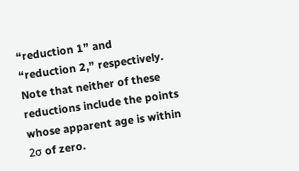“reduction 1” and “reduction 2,” respectively. Note that neither of these reductions include the points whose apparent age is within 2σ of zero.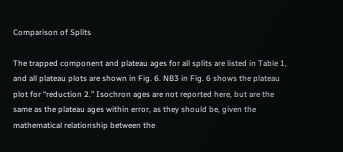Comparison of Splits

The trapped component and plateau ages for all splits are listed in Table 1, and all plateau plots are shown in Fig. 6. NB3 in Fig. 6 shows the plateau plot for “reduction 2.” Isochron ages are not reported here, but are the same as the plateau ages within error, as they should be, given the mathematical relationship between the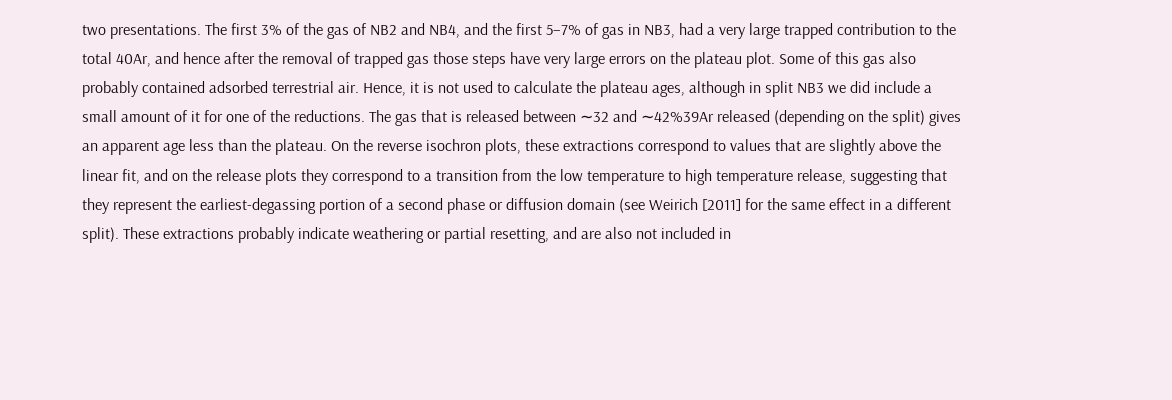two presentations. The first 3% of the gas of NB2 and NB4, and the first 5–7% of gas in NB3, had a very large trapped contribution to the total 40Ar, and hence after the removal of trapped gas those steps have very large errors on the plateau plot. Some of this gas also probably contained adsorbed terrestrial air. Hence, it is not used to calculate the plateau ages, although in split NB3 we did include a small amount of it for one of the reductions. The gas that is released between ∼32 and ∼42%39Ar released (depending on the split) gives an apparent age less than the plateau. On the reverse isochron plots, these extractions correspond to values that are slightly above the linear fit, and on the release plots they correspond to a transition from the low temperature to high temperature release, suggesting that they represent the earliest-degassing portion of a second phase or diffusion domain (see Weirich [2011] for the same effect in a different split). These extractions probably indicate weathering or partial resetting, and are also not included in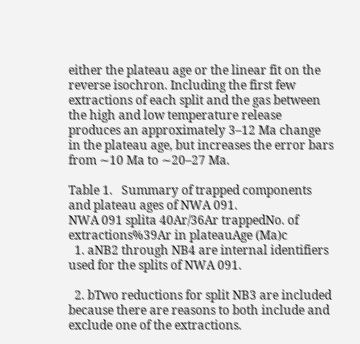either the plateau age or the linear fit on the reverse isochron. Including the first few extractions of each split and the gas between the high and low temperature release produces an approximately 3–12 Ma change in the plateau age, but increases the error bars from ∼10 Ma to ∼20–27 Ma.

Table 1.   Summary of trapped components and plateau ages of NWA 091.
NWA 091 splita 40Ar/36Ar trappedNo. of extractions%39Ar in plateauAge (Ma)c
  1. aNB2 through NB4 are internal identifiers used for the splits of NWA 091.

  2. bTwo reductions for split NB3 are included because there are reasons to both include and exclude one of the extractions.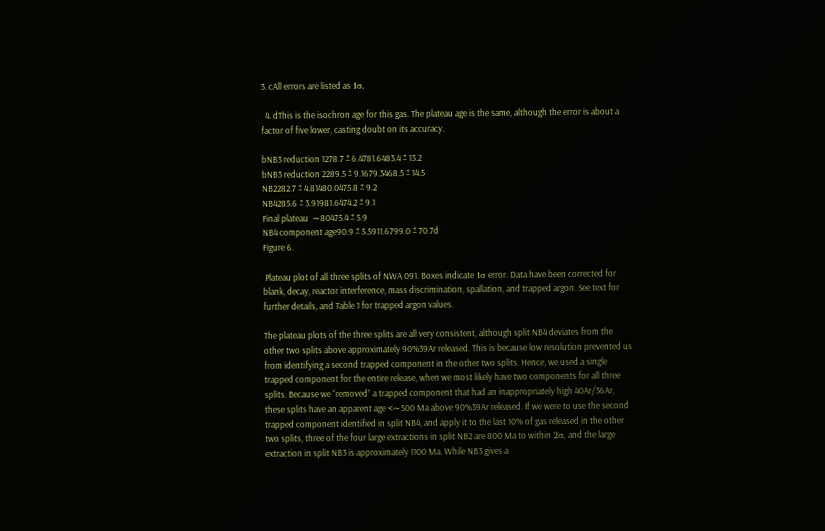3. cAll errors are listed as 1σ.

  4. dThis is the isochron age for this gas. The plateau age is the same, although the error is about a factor of five lower, casting doubt on its accuracy.

bNB3 reduction 1278.7 ± 6.4781.6483.4 ± 13.2
bNB3 reduction 2289.5 ± 9.1679.3468.5 ± 14.5
NB2282.7 ± 4.81480.0475.8 ± 9.2
NB4285.6 ± 3.91981.6474.2 ± 9.1
Final plateau  ∼80475.4 ± 5.9
NB4 component age90.9 ± 5.5911.6799.0 ± 70.7d
Figure 6.

 Plateau plot of all three splits of NWA 091. Boxes indicate 1σ error. Data have been corrected for blank, decay, reactor interference, mass discrimination, spallation, and trapped argon. See text for further details, and Table 1 for trapped argon values.

The plateau plots of the three splits are all very consistent, although split NB4 deviates from the other two splits above approximately 90%39Ar released. This is because low resolution prevented us from identifying a second trapped component in the other two splits. Hence, we used a single trapped component for the entire release, when we most likely have two components for all three splits. Because we “removed” a trapped component that had an inappropriately high 40Ar/36Ar, these splits have an apparent age <∼500 Ma above 90%39Ar released. If we were to use the second trapped component identified in split NB4, and apply it to the last 10% of gas released in the other two splits, three of the four large extractions in split NB2 are 800 Ma to within 2σ, and the large extraction in split NB3 is approximately 1100 Ma. While NB3 gives a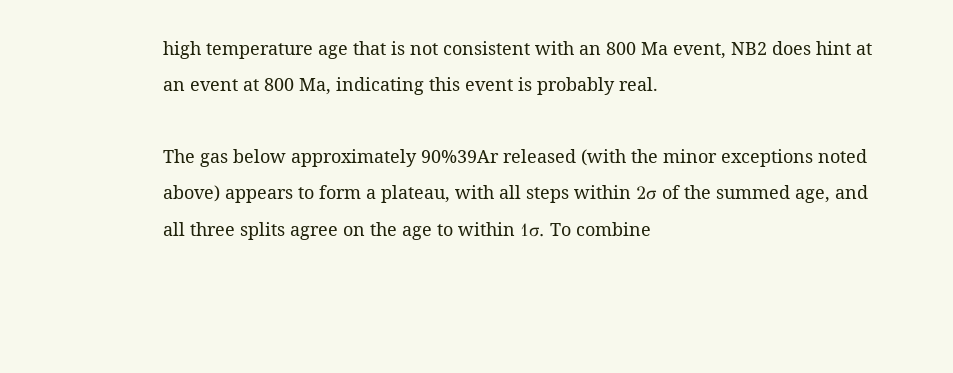high temperature age that is not consistent with an 800 Ma event, NB2 does hint at an event at 800 Ma, indicating this event is probably real.

The gas below approximately 90%39Ar released (with the minor exceptions noted above) appears to form a plateau, with all steps within 2σ of the summed age, and all three splits agree on the age to within 1σ. To combine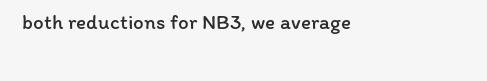both reductions for NB3, we average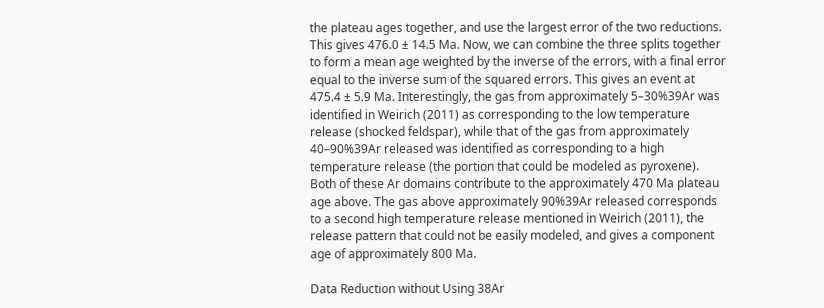the plateau ages together, and use the largest error of the two reductions. This gives 476.0 ± 14.5 Ma. Now, we can combine the three splits together to form a mean age weighted by the inverse of the errors, with a final error equal to the inverse sum of the squared errors. This gives an event at 475.4 ± 5.9 Ma. Interestingly, the gas from approximately 5–30%39Ar was identified in Weirich (2011) as corresponding to the low temperature release (shocked feldspar), while that of the gas from approximately 40–90%39Ar released was identified as corresponding to a high temperature release (the portion that could be modeled as pyroxene). Both of these Ar domains contribute to the approximately 470 Ma plateau age above. The gas above approximately 90%39Ar released corresponds to a second high temperature release mentioned in Weirich (2011), the release pattern that could not be easily modeled, and gives a component age of approximately 800 Ma.

Data Reduction without Using 38Ar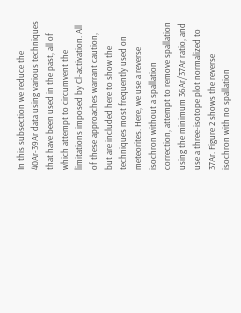In this subsection we reduce the 40Ar-39Ar data using various techniques that have been used in the past, all of which attempt to circumvent the limitations imposed by Cl-activation. All of these approaches warrant caution, but are included here to show the techniques most frequently used on meteorites. Here, we use a reverse isochron without a spallation correction, attempt to remove spallation using the minimum 36Ar/37Ar ratio, and use a three-isotope plot normalized to 37Ar. Figure 2 shows the reverse isochron with no spallation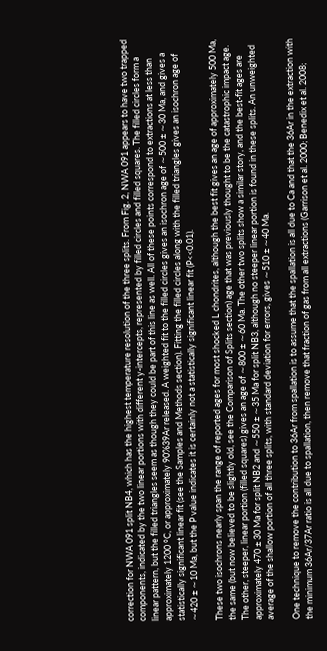correction for NWA 091 split NB4, which has the highest temperature resolution of the three splits. From Fig. 2, NWA 091 appears to have two trapped components, indicated by the two linear portions with different y-intercepts, represented by filled circles and filled squares. The filled circles form a linear pattern, but the filled triangles seem as though they could be part of this line as well. All of these points correspond to extractions at less than approximately 1200 °C, or approximately 90%39Ar released. A weighted fit to the filled circles gives an isochron age of ∼500 ± ∼30 Ma, and gives a statistically significant linear fit (see the Samples and Methods section). Fitting the filled circles along with the filled triangles gives an isochron age of ∼420 ± ∼10 Ma, but the P value indicates it is certainly not a statistically significant linear fit (P<<0.01).

These two isochrons nearly span the range of reported ages for most shocked L chondrites, although the best fit gives an age of approximately 500 Ma, the same (but now believed to be slightly old, see the Comparison of Splits section) age that was previously thought to be the catastrophic impact age. The other, steeper, linear portion (filled squares) gives an age of ∼800 ± ∼60 Ma. The other two splits show a similar story, and the best-fit ages are approximately 470 ± 30 Ma for split NB2 and ∼550 ± ∼35 Ma for split NB3, although no steeper linear portion is found in these splits. An unweighted average of the shallow portion of all three splits, with standard deviation for errors, gives ∼510 ± ∼40 Ma.

One technique to remove the contribution to 36Ar from spallation is to assume that the spallation is all due to Ca and that the 36Ar in the extraction with the minimum 36Ar/37Ar ratio is all due to spallation, then remove that fraction of gas from all extractions (Garrison et al. 2000; Benedix et al. 2008;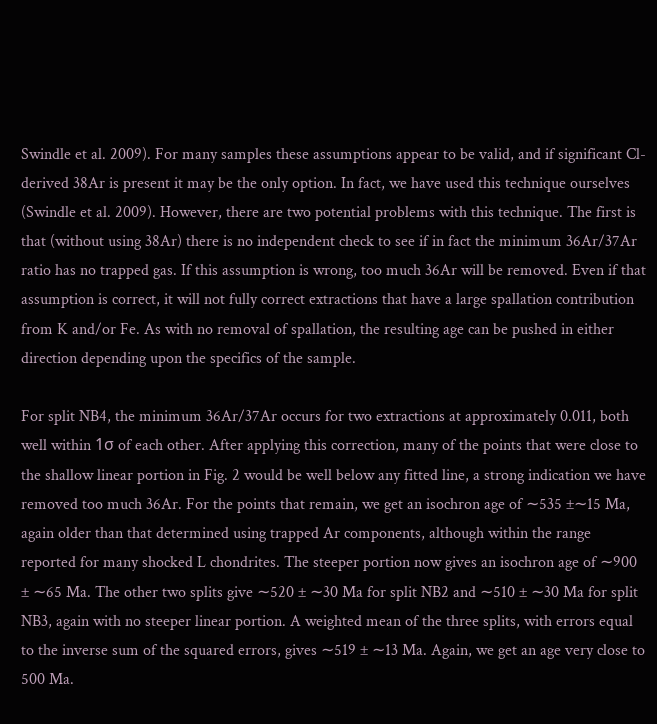Swindle et al. 2009). For many samples these assumptions appear to be valid, and if significant Cl-derived 38Ar is present it may be the only option. In fact, we have used this technique ourselves (Swindle et al. 2009). However, there are two potential problems with this technique. The first is that (without using 38Ar) there is no independent check to see if in fact the minimum 36Ar/37Ar ratio has no trapped gas. If this assumption is wrong, too much 36Ar will be removed. Even if that assumption is correct, it will not fully correct extractions that have a large spallation contribution from K and/or Fe. As with no removal of spallation, the resulting age can be pushed in either direction depending upon the specifics of the sample.

For split NB4, the minimum 36Ar/37Ar occurs for two extractions at approximately 0.011, both well within 1σ of each other. After applying this correction, many of the points that were close to the shallow linear portion in Fig. 2 would be well below any fitted line, a strong indication we have removed too much 36Ar. For the points that remain, we get an isochron age of ∼535 ±∼15 Ma, again older than that determined using trapped Ar components, although within the range reported for many shocked L chondrites. The steeper portion now gives an isochron age of ∼900 ± ∼65 Ma. The other two splits give ∼520 ± ∼30 Ma for split NB2 and ∼510 ± ∼30 Ma for split NB3, again with no steeper linear portion. A weighted mean of the three splits, with errors equal to the inverse sum of the squared errors, gives ∼519 ± ∼13 Ma. Again, we get an age very close to 500 Ma.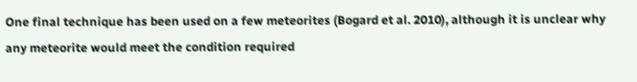One final technique has been used on a few meteorites (Bogard et al. 2010), although it is unclear why any meteorite would meet the condition required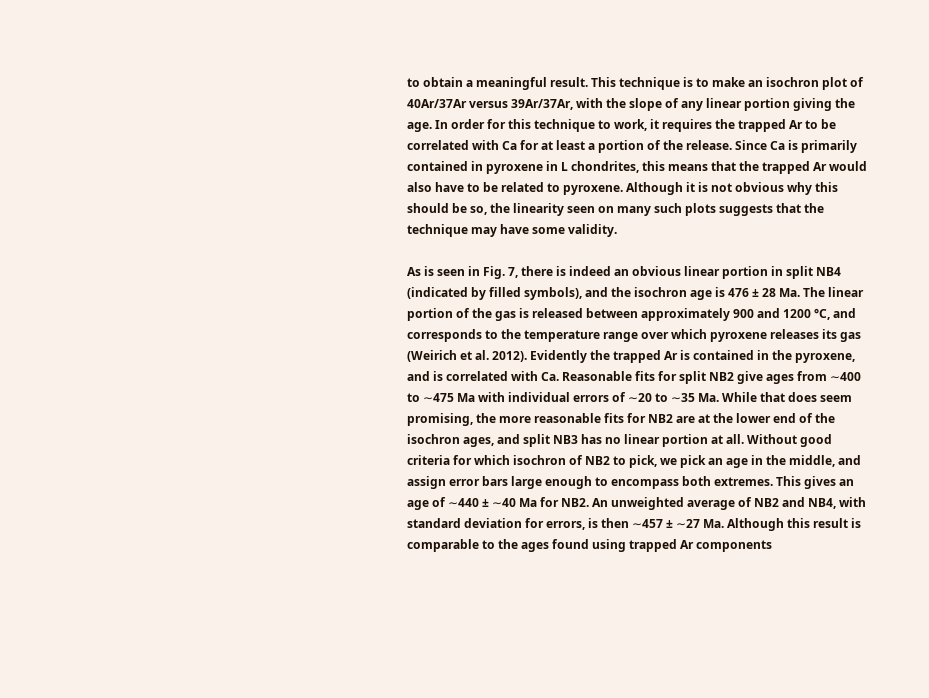to obtain a meaningful result. This technique is to make an isochron plot of 40Ar/37Ar versus 39Ar/37Ar, with the slope of any linear portion giving the age. In order for this technique to work, it requires the trapped Ar to be correlated with Ca for at least a portion of the release. Since Ca is primarily contained in pyroxene in L chondrites, this means that the trapped Ar would also have to be related to pyroxene. Although it is not obvious why this should be so, the linearity seen on many such plots suggests that the technique may have some validity.

As is seen in Fig. 7, there is indeed an obvious linear portion in split NB4 (indicated by filled symbols), and the isochron age is 476 ± 28 Ma. The linear portion of the gas is released between approximately 900 and 1200 °C, and corresponds to the temperature range over which pyroxene releases its gas (Weirich et al. 2012). Evidently the trapped Ar is contained in the pyroxene, and is correlated with Ca. Reasonable fits for split NB2 give ages from ∼400 to ∼475 Ma with individual errors of ∼20 to ∼35 Ma. While that does seem promising, the more reasonable fits for NB2 are at the lower end of the isochron ages, and split NB3 has no linear portion at all. Without good criteria for which isochron of NB2 to pick, we pick an age in the middle, and assign error bars large enough to encompass both extremes. This gives an age of ∼440 ± ∼40 Ma for NB2. An unweighted average of NB2 and NB4, with standard deviation for errors, is then ∼457 ± ∼27 Ma. Although this result is comparable to the ages found using trapped Ar components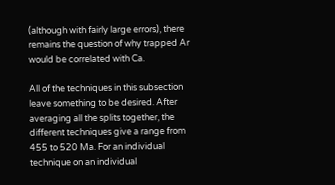(although with fairly large errors), there remains the question of why trapped Ar would be correlated with Ca.

All of the techniques in this subsection leave something to be desired. After averaging all the splits together, the different techniques give a range from 455 to 520 Ma. For an individual technique on an individual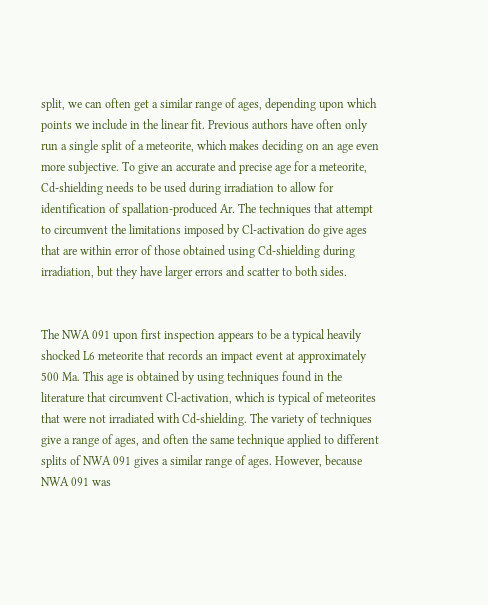split, we can often get a similar range of ages, depending upon which points we include in the linear fit. Previous authors have often only run a single split of a meteorite, which makes deciding on an age even more subjective. To give an accurate and precise age for a meteorite, Cd-shielding needs to be used during irradiation to allow for identification of spallation-produced Ar. The techniques that attempt to circumvent the limitations imposed by Cl-activation do give ages that are within error of those obtained using Cd-shielding during irradiation, but they have larger errors and scatter to both sides.


The NWA 091 upon first inspection appears to be a typical heavily shocked L6 meteorite that records an impact event at approximately 500 Ma. This age is obtained by using techniques found in the literature that circumvent Cl-activation, which is typical of meteorites that were not irradiated with Cd-shielding. The variety of techniques give a range of ages, and often the same technique applied to different splits of NWA 091 gives a similar range of ages. However, because NWA 091 was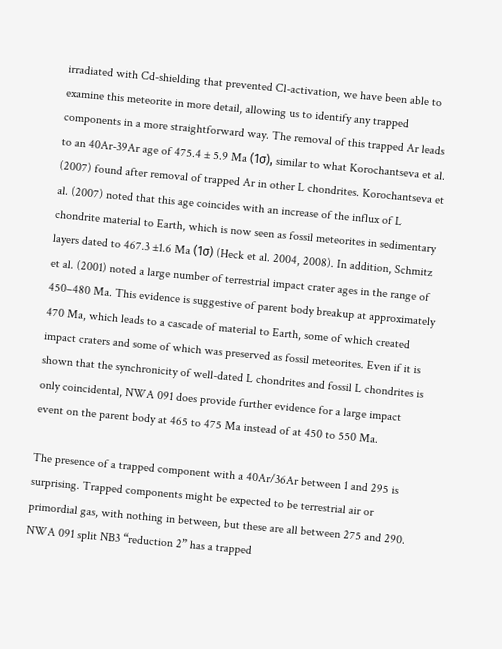irradiated with Cd-shielding that prevented Cl-activation, we have been able to examine this meteorite in more detail, allowing us to identify any trapped components in a more straightforward way. The removal of this trapped Ar leads to an 40Ar-39Ar age of 475.4 ± 5.9 Ma (1σ), similar to what Korochantseva et al. (2007) found after removal of trapped Ar in other L chondrites. Korochantseva et al. (2007) noted that this age coincides with an increase of the influx of L chondrite material to Earth, which is now seen as fossil meteorites in sedimentary layers dated to 467.3 ±1.6 Ma (1σ) (Heck et al. 2004, 2008). In addition, Schmitz et al. (2001) noted a large number of terrestrial impact crater ages in the range of 450–480 Ma. This evidence is suggestive of parent body breakup at approximately 470 Ma, which leads to a cascade of material to Earth, some of which created impact craters and some of which was preserved as fossil meteorites. Even if it is shown that the synchronicity of well-dated L chondrites and fossil L chondrites is only coincidental, NWA 091 does provide further evidence for a large impact event on the parent body at 465 to 475 Ma instead of at 450 to 550 Ma.

The presence of a trapped component with a 40Ar/36Ar between 1 and 295 is surprising. Trapped components might be expected to be terrestrial air or primordial gas, with nothing in between, but these are all between 275 and 290. NWA 091 split NB3 “reduction 2” has a trapped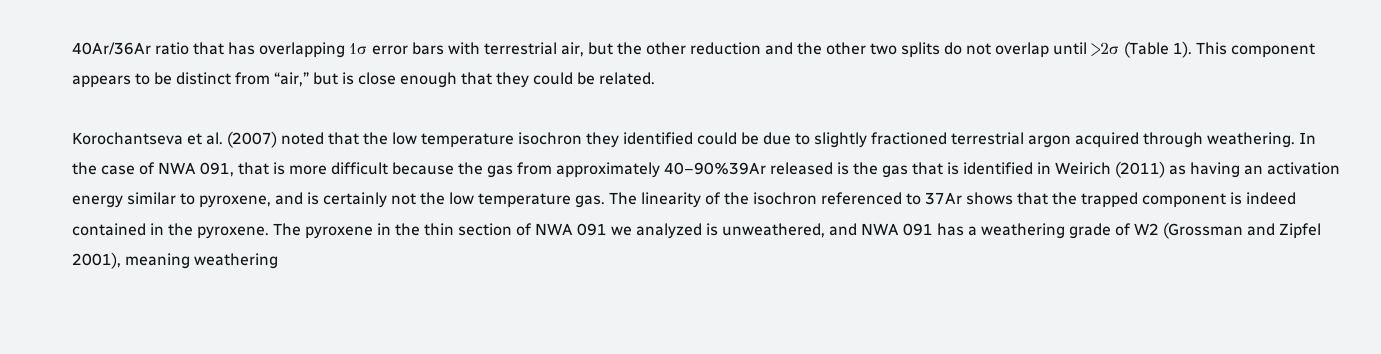40Ar/36Ar ratio that has overlapping 1σ error bars with terrestrial air, but the other reduction and the other two splits do not overlap until >2σ (Table 1). This component appears to be distinct from “air,” but is close enough that they could be related.

Korochantseva et al. (2007) noted that the low temperature isochron they identified could be due to slightly fractioned terrestrial argon acquired through weathering. In the case of NWA 091, that is more difficult because the gas from approximately 40–90%39Ar released is the gas that is identified in Weirich (2011) as having an activation energy similar to pyroxene, and is certainly not the low temperature gas. The linearity of the isochron referenced to 37Ar shows that the trapped component is indeed contained in the pyroxene. The pyroxene in the thin section of NWA 091 we analyzed is unweathered, and NWA 091 has a weathering grade of W2 (Grossman and Zipfel 2001), meaning weathering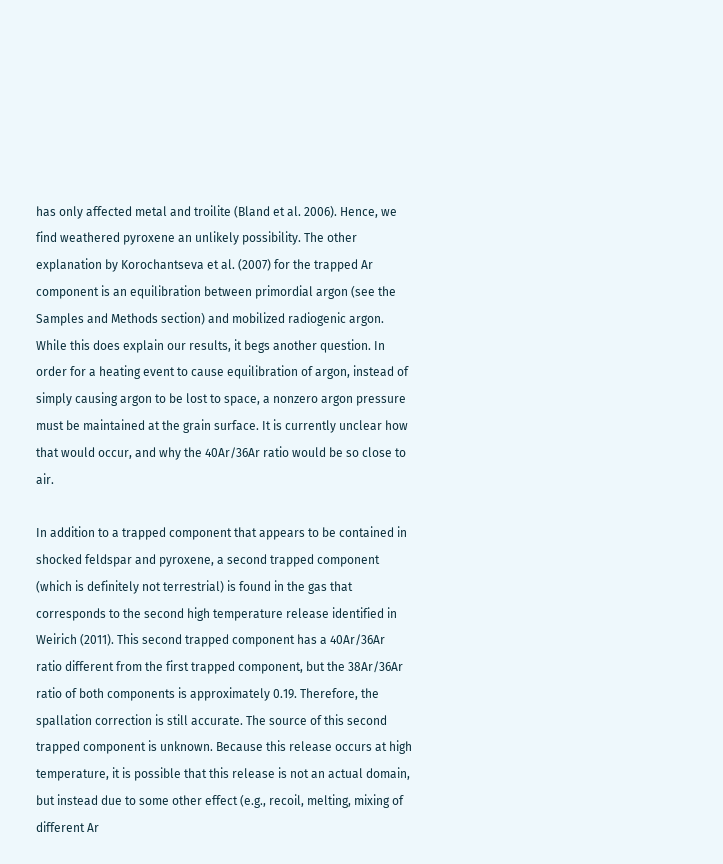has only affected metal and troilite (Bland et al. 2006). Hence, we find weathered pyroxene an unlikely possibility. The other explanation by Korochantseva et al. (2007) for the trapped Ar component is an equilibration between primordial argon (see the Samples and Methods section) and mobilized radiogenic argon. While this does explain our results, it begs another question. In order for a heating event to cause equilibration of argon, instead of simply causing argon to be lost to space, a nonzero argon pressure must be maintained at the grain surface. It is currently unclear how that would occur, and why the 40Ar/36Ar ratio would be so close to air.

In addition to a trapped component that appears to be contained in shocked feldspar and pyroxene, a second trapped component (which is definitely not terrestrial) is found in the gas that corresponds to the second high temperature release identified in Weirich (2011). This second trapped component has a 40Ar/36Ar ratio different from the first trapped component, but the 38Ar/36Ar ratio of both components is approximately 0.19. Therefore, the spallation correction is still accurate. The source of this second trapped component is unknown. Because this release occurs at high temperature, it is possible that this release is not an actual domain, but instead due to some other effect (e.g., recoil, melting, mixing of different Ar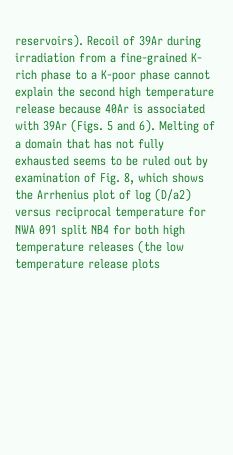reservoirs). Recoil of 39Ar during irradiation from a fine-grained K-rich phase to a K-poor phase cannot explain the second high temperature release because 40Ar is associated with 39Ar (Figs. 5 and 6). Melting of a domain that has not fully exhausted seems to be ruled out by examination of Fig. 8, which shows the Arrhenius plot of log (D/a2) versus reciprocal temperature for NWA 091 split NB4 for both high temperature releases (the low temperature release plots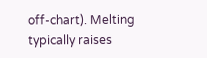off-chart). Melting typically raises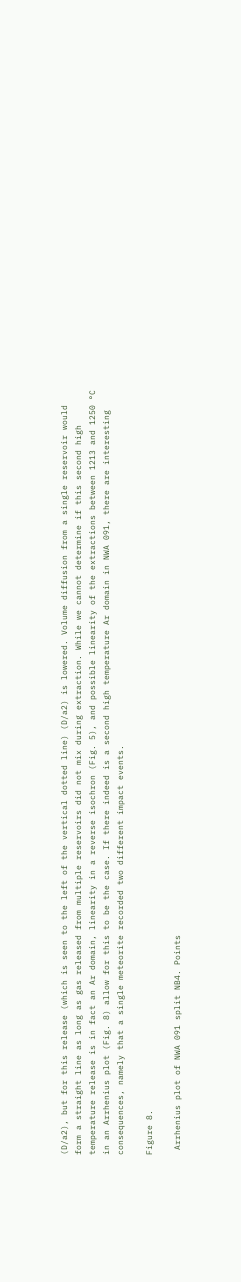(D/a2), but for this release (which is seen to the left of the vertical dotted line) (D/a2) is lowered. Volume diffusion from a single reservoir would form a straight line as long as gas released from multiple reservoirs did not mix during extraction. While we cannot determine if this second high temperature release is in fact an Ar domain, linearity in a reverse isochron (Fig. 5), and possible linearity of the extractions between 1213 and 1250 °C in an Arrhenius plot (Fig. 8) allow for this to be the case. If there indeed is a second high temperature Ar domain in NWA 091, there are interesting consequences, namely that a single meteorite recorded two different impact events.

Figure 8.

 Arrhenius plot of NWA 091 split NB4. Points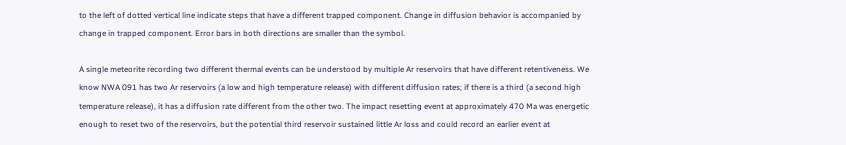to the left of dotted vertical line indicate steps that have a different trapped component. Change in diffusion behavior is accompanied by change in trapped component. Error bars in both directions are smaller than the symbol.

A single meteorite recording two different thermal events can be understood by multiple Ar reservoirs that have different retentiveness. We know NWA 091 has two Ar reservoirs (a low and high temperature release) with different diffusion rates; if there is a third (a second high temperature release), it has a diffusion rate different from the other two. The impact resetting event at approximately 470 Ma was energetic enough to reset two of the reservoirs, but the potential third reservoir sustained little Ar loss and could record an earlier event at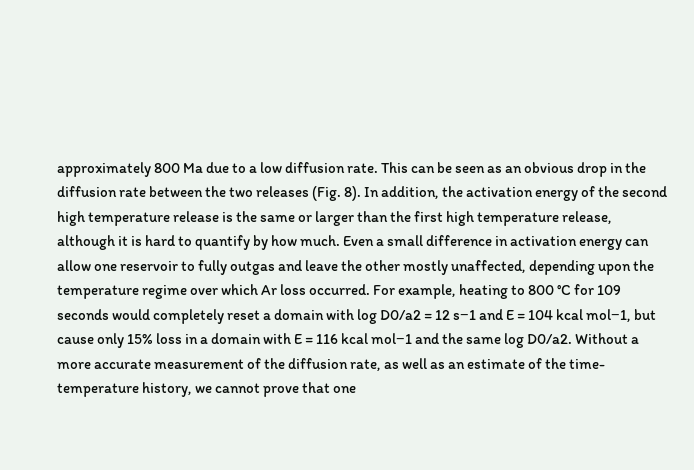approximately 800 Ma due to a low diffusion rate. This can be seen as an obvious drop in the diffusion rate between the two releases (Fig. 8). In addition, the activation energy of the second high temperature release is the same or larger than the first high temperature release, although it is hard to quantify by how much. Even a small difference in activation energy can allow one reservoir to fully outgas and leave the other mostly unaffected, depending upon the temperature regime over which Ar loss occurred. For example, heating to 800 °C for 109 seconds would completely reset a domain with log D0/a2 = 12 s−1 and E = 104 kcal mol−1, but cause only 15% loss in a domain with E = 116 kcal mol−1 and the same log D0/a2. Without a more accurate measurement of the diffusion rate, as well as an estimate of the time-temperature history, we cannot prove that one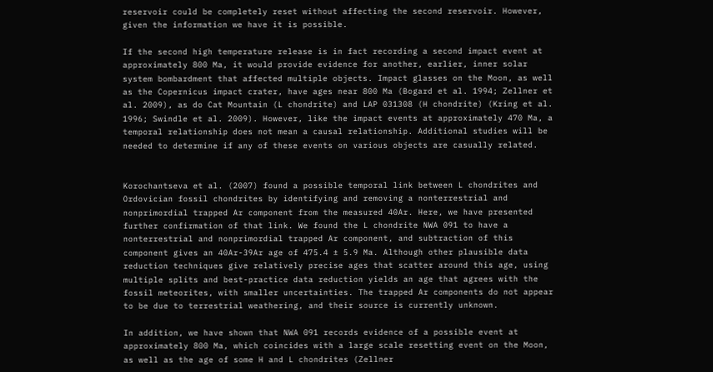reservoir could be completely reset without affecting the second reservoir. However, given the information we have it is possible.

If the second high temperature release is in fact recording a second impact event at approximately 800 Ma, it would provide evidence for another, earlier, inner solar system bombardment that affected multiple objects. Impact glasses on the Moon, as well as the Copernicus impact crater, have ages near 800 Ma (Bogard et al. 1994; Zellner et al. 2009), as do Cat Mountain (L chondrite) and LAP 031308 (H chondrite) (Kring et al. 1996; Swindle et al. 2009). However, like the impact events at approximately 470 Ma, a temporal relationship does not mean a causal relationship. Additional studies will be needed to determine if any of these events on various objects are casually related.


Korochantseva et al. (2007) found a possible temporal link between L chondrites and Ordovician fossil chondrites by identifying and removing a nonterrestrial and nonprimordial trapped Ar component from the measured 40Ar. Here, we have presented further confirmation of that link. We found the L chondrite NWA 091 to have a nonterrestrial and nonprimordial trapped Ar component, and subtraction of this component gives an 40Ar-39Ar age of 475.4 ± 5.9 Ma. Although other plausible data reduction techniques give relatively precise ages that scatter around this age, using multiple splits and best-practice data reduction yields an age that agrees with the fossil meteorites, with smaller uncertainties. The trapped Ar components do not appear to be due to terrestrial weathering, and their source is currently unknown.

In addition, we have shown that NWA 091 records evidence of a possible event at approximately 800 Ma, which coincides with a large scale resetting event on the Moon, as well as the age of some H and L chondrites (Zellner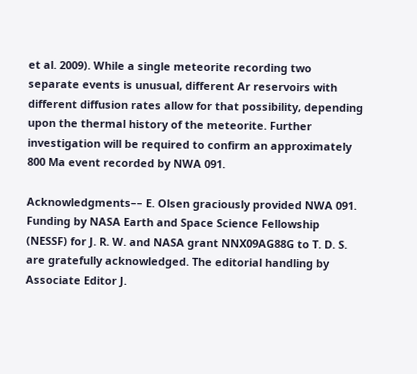et al. 2009). While a single meteorite recording two separate events is unusual, different Ar reservoirs with different diffusion rates allow for that possibility, depending upon the thermal history of the meteorite. Further investigation will be required to confirm an approximately 800 Ma event recorded by NWA 091.

Acknowledgments–– E. Olsen graciously provided NWA 091. Funding by NASA Earth and Space Science Fellowship (NESSF) for J. R. W. and NASA grant NNX09AG88G to T. D. S. are gratefully acknowledged. The editorial handling by Associate Editor J.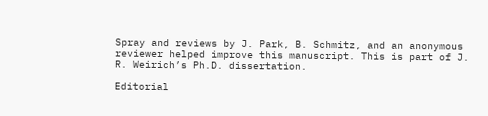Spray and reviews by J. Park, B. Schmitz, and an anonymous reviewer helped improve this manuscript. This is part of J. R. Weirich’s Ph.D. dissertation.

Editorial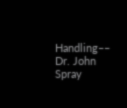Handling–– Dr. John Spray